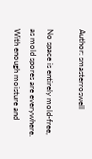Author: smasterroswell

No space is entirely mold-free, as mold spores are everywhere. With enough moisture and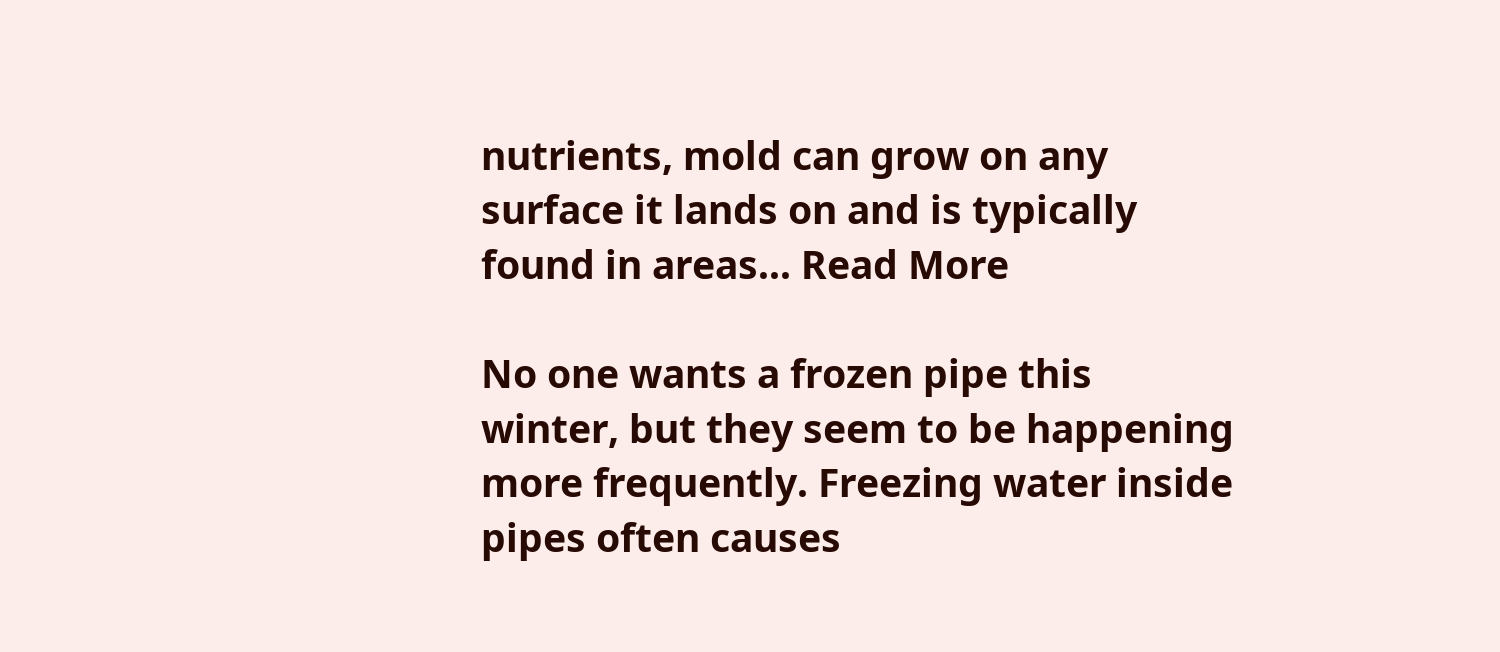nutrients, mold can grow on any surface it lands on and is typically found in areas... Read More

No one wants a frozen pipe this winter, but they seem to be happening more frequently. Freezing water inside pipes often causes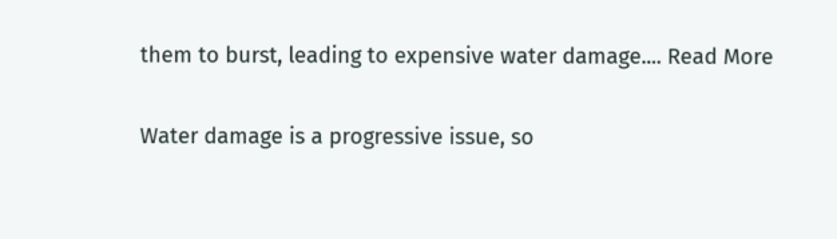them to burst, leading to expensive water damage.... Read More

Water damage is a progressive issue, so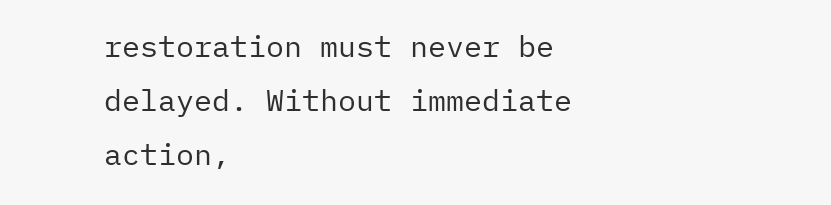restoration must never be delayed. Without immediate action,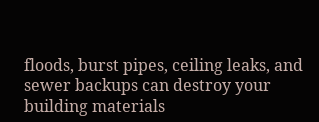floods, burst pipes, ceiling leaks, and sewer backups can destroy your building materials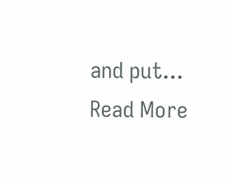and put... Read More